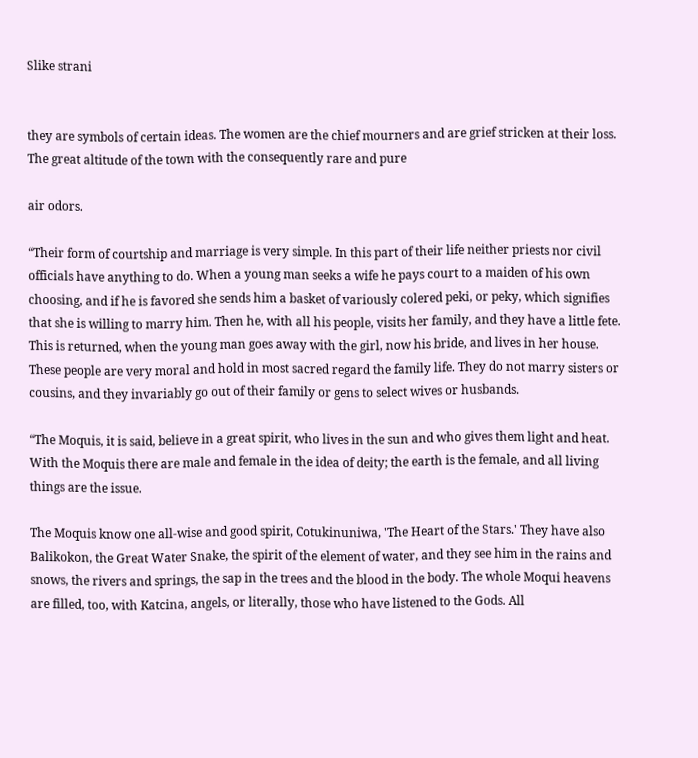Slike strani


they are symbols of certain ideas. The women are the chief mourners and are grief stricken at their loss. The great altitude of the town with the consequently rare and pure

air odors.

“Their form of courtship and marriage is very simple. In this part of their life neither priests nor civil officials have anything to do. When a young man seeks a wife he pays court to a maiden of his own choosing, and if he is favored she sends him a basket of variously colered peki, or peky, which signifies that she is willing to marry him. Then he, with all his people, visits her family, and they have a little fete. This is returned, when the young man goes away with the girl, now his bride, and lives in her house. These people are very moral and hold in most sacred regard the family life. They do not marry sisters or cousins, and they invariably go out of their family or gens to select wives or husbands.

“The Moquis, it is said, believe in a great spirit, who lives in the sun and who gives them light and heat. With the Moquis there are male and female in the idea of deity; the earth is the female, and all living things are the issue.

The Moquis know one all-wise and good spirit, Cotukinuniwa, 'The Heart of the Stars.' They have also Balikokon, the Great Water Snake, the spirit of the element of water, and they see him in the rains and snows, the rivers and springs, the sap in the trees and the blood in the body. The whole Moqui heavens are filled, too, with Katcina, angels, or literally, those who have listened to the Gods. All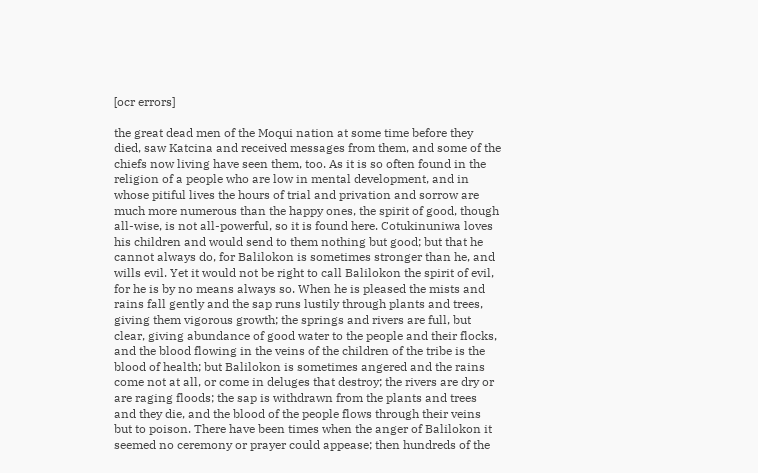[ocr errors]

the great dead men of the Moqui nation at some time before they died, saw Katcina and received messages from them, and some of the chiefs now living have seen them, too. As it is so often found in the religion of a people who are low in mental development, and in whose pitiful lives the hours of trial and privation and sorrow are much more numerous than the happy ones, the spirit of good, though all-wise, is not all-powerful, so it is found here. Cotukinuniwa loves his children and would send to them nothing but good; but that he cannot always do, for Balilokon is sometimes stronger than he, and wills evil. Yet it would not be right to call Balilokon the spirit of evil, for he is by no means always so. When he is pleased the mists and rains fall gently and the sap runs lustily through plants and trees, giving them vigorous growth; the springs and rivers are full, but clear, giving abundance of good water to the people and their flocks, and the blood flowing in the veins of the children of the tribe is the blood of health; but Balilokon is sometimes angered and the rains come not at all, or come in deluges that destroy; the rivers are dry or are raging floods; the sap is withdrawn from the plants and trees and they die, and the blood of the people flows through their veins but to poison. There have been times when the anger of Balilokon it seemed no ceremony or prayer could appease; then hundreds of the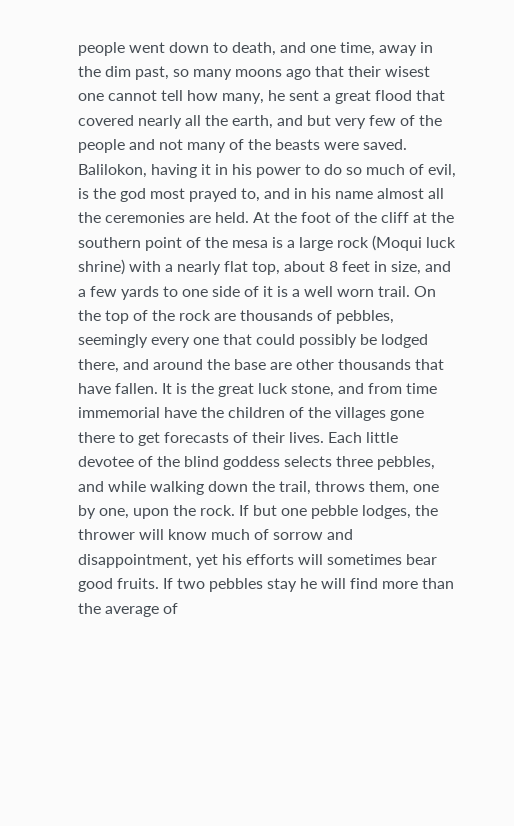people went down to death, and one time, away in the dim past, so many moons ago that their wisest one cannot tell how many, he sent a great flood that covered nearly all the earth, and but very few of the people and not many of the beasts were saved. Balilokon, having it in his power to do so much of evil, is the god most prayed to, and in his name almost all the ceremonies are held. At the foot of the cliff at the southern point of the mesa is a large rock (Moqui luck shrine) with a nearly flat top, about 8 feet in size, and a few yards to one side of it is a well worn trail. On the top of the rock are thousands of pebbles, seemingly every one that could possibly be lodged there, and around the base are other thousands that have fallen. It is the great luck stone, and from time immemorial have the children of the villages gone there to get forecasts of their lives. Each little devotee of the blind goddess selects three pebbles, and while walking down the trail, throws them, one by one, upon the rock. If but one pebble lodges, the thrower will know much of sorrow and disappointment, yet his efforts will sometimes bear good fruits. If two pebbles stay he will find more than the average of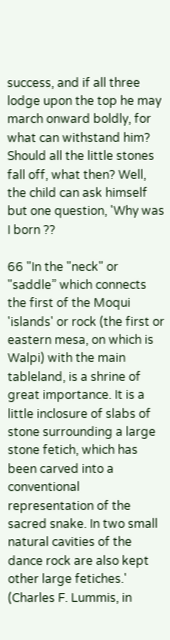success, and if all three lodge upon the top he may march onward boldly, for what can withstand him? Should all the little stones fall off, what then? Well, the child can ask himself but one question, 'Why was I born ??

66 "In the "neck" or "saddle” which connects the first of the Moqui 'islands' or rock (the first or eastern mesa, on which is Walpi) with the main tableland, is a shrine of great importance. It is a little inclosure of slabs of stone surrounding a large stone fetich, which has been carved into a conventional representation of the sacred snake. In two small natural cavities of the dance rock are also kept other large fetiches.' (Charles F. Lummis, in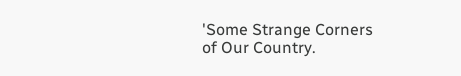'Some Strange Corners of Our Country.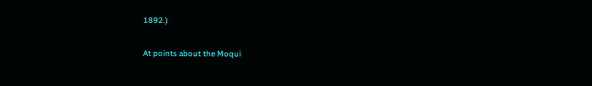1892.)

At points about the Moqui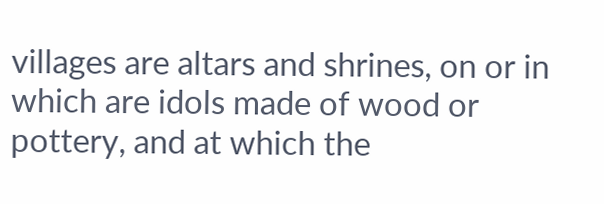villages are altars and shrines, on or in which are idols made of wood or pottery, and at which the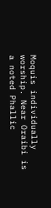Moquis individually worship. Near Oraibi is a noted Phallic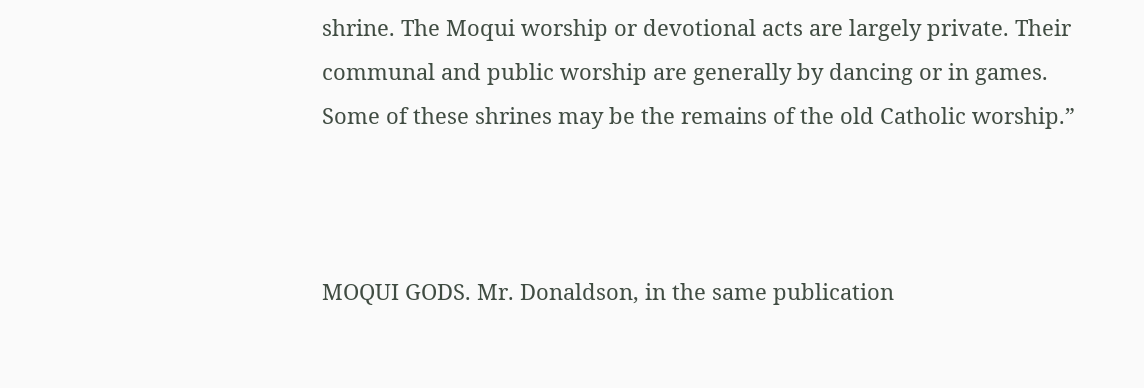shrine. The Moqui worship or devotional acts are largely private. Their communal and public worship are generally by dancing or in games. Some of these shrines may be the remains of the old Catholic worship.”



MOQUI GODS. Mr. Donaldson, in the same publication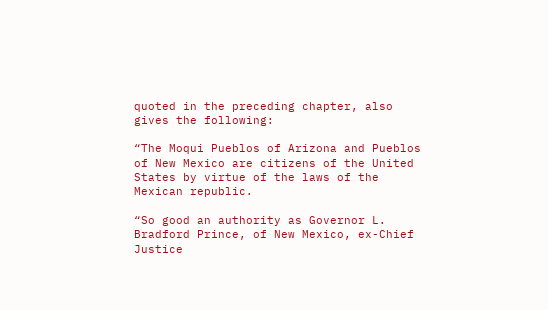quoted in the preceding chapter, also gives the following:

“The Moqui Pueblos of Arizona and Pueblos of New Mexico are citizens of the United States by virtue of the laws of the Mexican republic.

“So good an authority as Governor L. Bradford Prince, of New Mexico, ex-Chief Justice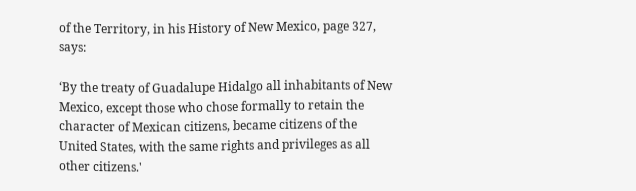of the Territory, in his History of New Mexico, page 327, says:

‘By the treaty of Guadalupe Hidalgo all inhabitants of New Mexico, except those who chose formally to retain the character of Mexican citizens, became citizens of the United States, with the same rights and privileges as all other citizens.'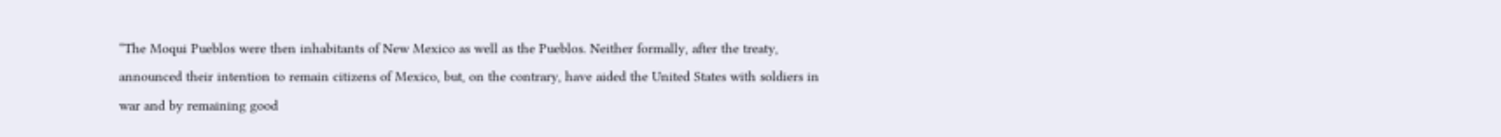“The Moqui Pueblos were then inhabitants of New Mexico as well as the Pueblos. Neither formally, after the treaty, announced their intention to remain citizens of Mexico, but, on the contrary, have aided the United States with soldiers in war and by remaining good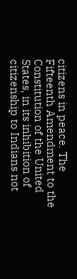citizens in peace. The Fifteenth Amendment to the Constitution of the United States, in its inhibition of citizenship to Indians not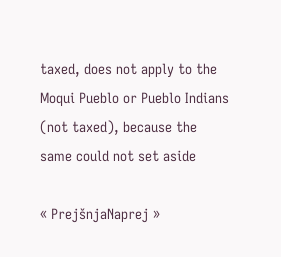taxed, does not apply to the Moqui Pueblo or Pueblo Indians (not taxed), because the same could not set aside

« PrejšnjaNaprej »